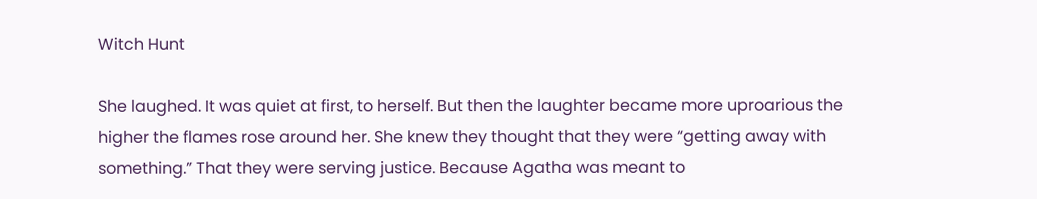Witch Hunt

She laughed. It was quiet at first, to herself. But then the laughter became more uproarious the higher the flames rose around her. She knew they thought that they were “getting away with something.” That they were serving justice. Because Agatha was meant to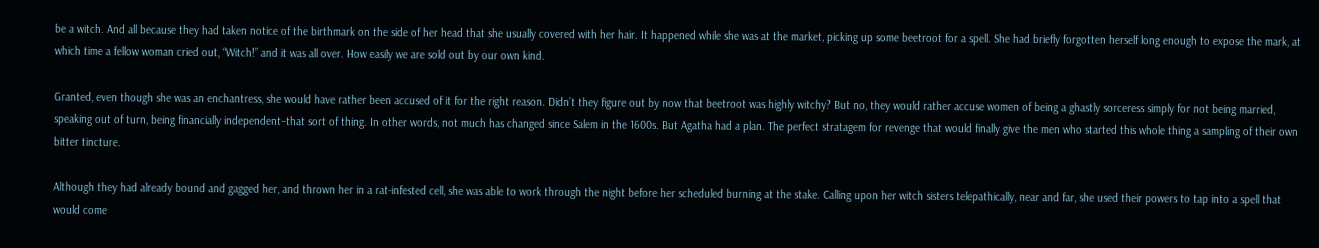be a witch. And all because they had taken notice of the birthmark on the side of her head that she usually covered with her hair. It happened while she was at the market, picking up some beetroot for a spell. She had briefly forgotten herself long enough to expose the mark, at which time a fellow woman cried out, “Witch!” and it was all over. How easily we are sold out by our own kind.

Granted, even though she was an enchantress, she would have rather been accused of it for the right reason. Didn’t they figure out by now that beetroot was highly witchy? But no, they would rather accuse women of being a ghastly sorceress simply for not being married, speaking out of turn, being financially independent–that sort of thing. In other words, not much has changed since Salem in the 1600s. But Agatha had a plan. The perfect stratagem for revenge that would finally give the men who started this whole thing a sampling of their own bitter tincture.

Although they had already bound and gagged her, and thrown her in a rat-infested cell, she was able to work through the night before her scheduled burning at the stake. Calling upon her witch sisters telepathically, near and far, she used their powers to tap into a spell that would come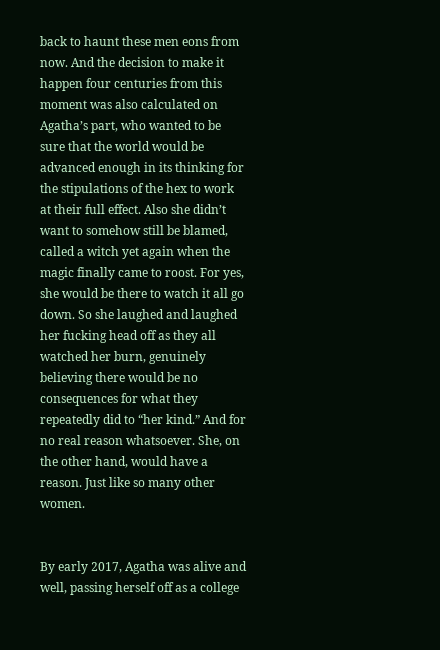back to haunt these men eons from now. And the decision to make it happen four centuries from this moment was also calculated on Agatha’s part, who wanted to be sure that the world would be advanced enough in its thinking for the stipulations of the hex to work at their full effect. Also she didn’t want to somehow still be blamed, called a witch yet again when the magic finally came to roost. For yes, she would be there to watch it all go down. So she laughed and laughed her fucking head off as they all watched her burn, genuinely believing there would be no consequences for what they repeatedly did to “her kind.” And for no real reason whatsoever. She, on the other hand, would have a reason. Just like so many other women.


By early 2017, Agatha was alive and well, passing herself off as a college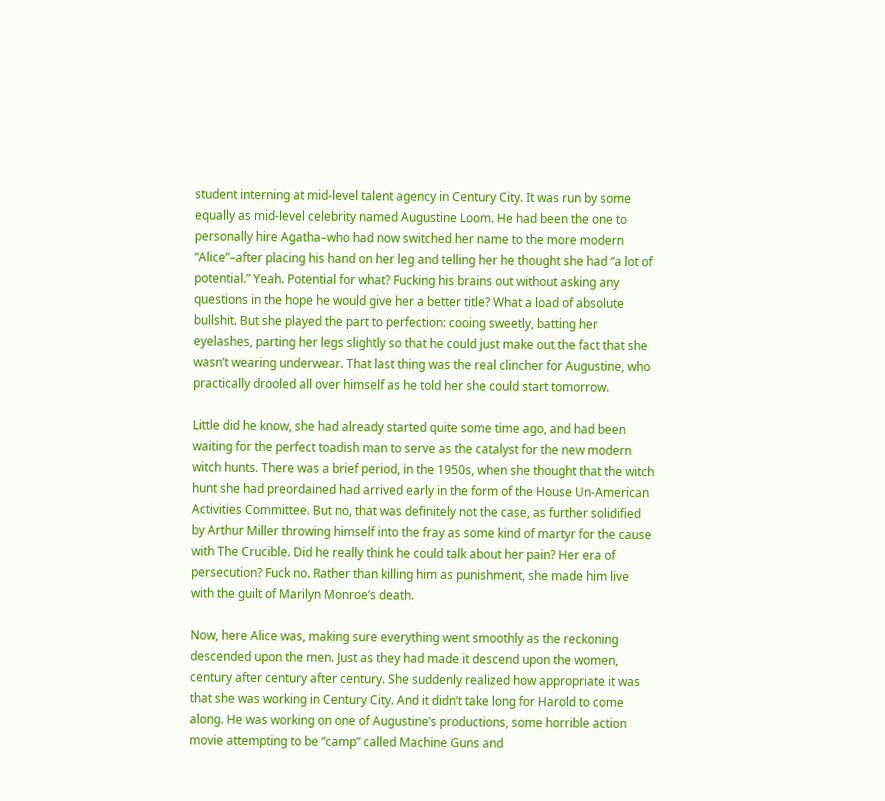student interning at mid-level talent agency in Century City. It was run by some equally as mid-level celebrity named Augustine Loom. He had been the one to personally hire Agatha–who had now switched her name to the more modern “Alice”–after placing his hand on her leg and telling her he thought she had “a lot of potential.” Yeah. Potential for what? Fucking his brains out without asking any questions in the hope he would give her a better title? What a load of absolute bullshit. But she played the part to perfection: cooing sweetly, batting her eyelashes, parting her legs slightly so that he could just make out the fact that she wasn’t wearing underwear. That last thing was the real clincher for Augustine, who practically drooled all over himself as he told her she could start tomorrow.

Little did he know, she had already started quite some time ago, and had been waiting for the perfect toadish man to serve as the catalyst for the new modern witch hunts. There was a brief period, in the 1950s, when she thought that the witch hunt she had preordained had arrived early in the form of the House Un-American Activities Committee. But no, that was definitely not the case, as further solidified by Arthur Miller throwing himself into the fray as some kind of martyr for the cause with The Crucible. Did he really think he could talk about her pain? Her era of persecution? Fuck no. Rather than killing him as punishment, she made him live with the guilt of Marilyn Monroe’s death.

Now, here Alice was, making sure everything went smoothly as the reckoning descended upon the men. Just as they had made it descend upon the women, century after century after century. She suddenly realized how appropriate it was that she was working in Century City. And it didn’t take long for Harold to come along. He was working on one of Augustine’s productions, some horrible action movie attempting to be “camp” called Machine Guns and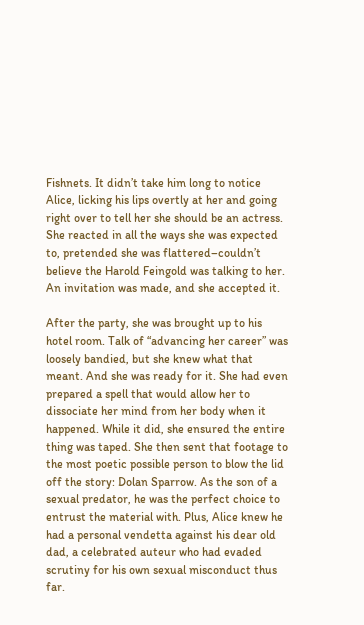Fishnets. It didn’t take him long to notice Alice, licking his lips overtly at her and going right over to tell her she should be an actress. She reacted in all the ways she was expected to, pretended she was flattered–couldn’t believe the Harold Feingold was talking to her. An invitation was made, and she accepted it.

After the party, she was brought up to his hotel room. Talk of “advancing her career” was loosely bandied, but she knew what that meant. And she was ready for it. She had even prepared a spell that would allow her to dissociate her mind from her body when it happened. While it did, she ensured the entire thing was taped. She then sent that footage to the most poetic possible person to blow the lid off the story: Dolan Sparrow. As the son of a sexual predator, he was the perfect choice to entrust the material with. Plus, Alice knew he had a personal vendetta against his dear old dad, a celebrated auteur who had evaded scrutiny for his own sexual misconduct thus far.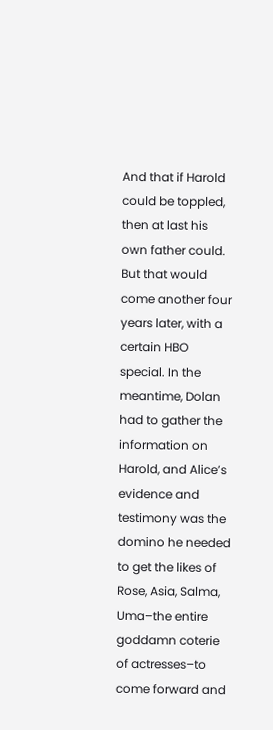And that if Harold could be toppled, then at last his own father could. But that would come another four years later, with a certain HBO special. In the meantime, Dolan had to gather the information on Harold, and Alice’s evidence and testimony was the domino he needed to get the likes of Rose, Asia, Salma, Uma–the entire goddamn coterie of actresses–to come forward and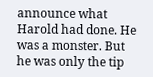announce what Harold had done. He was a monster. But he was only the tip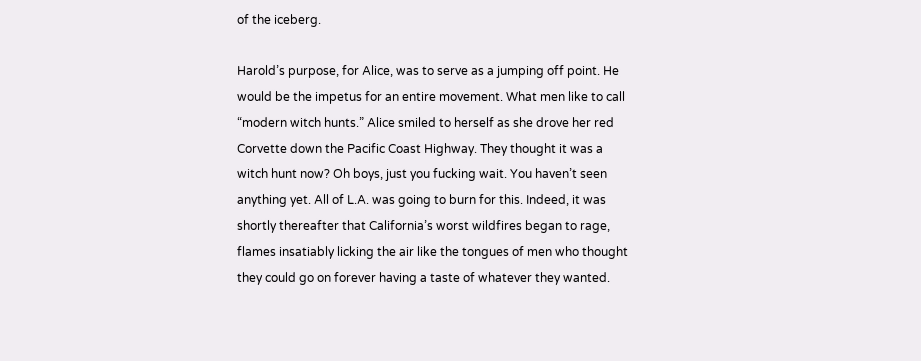of the iceberg.

Harold’s purpose, for Alice, was to serve as a jumping off point. He would be the impetus for an entire movement. What men like to call “modern witch hunts.” Alice smiled to herself as she drove her red Corvette down the Pacific Coast Highway. They thought it was a witch hunt now? Oh boys, just you fucking wait. You haven’t seen anything yet. All of L.A. was going to burn for this. Indeed, it was shortly thereafter that California’s worst wildfires began to rage, flames insatiably licking the air like the tongues of men who thought they could go on forever having a taste of whatever they wanted.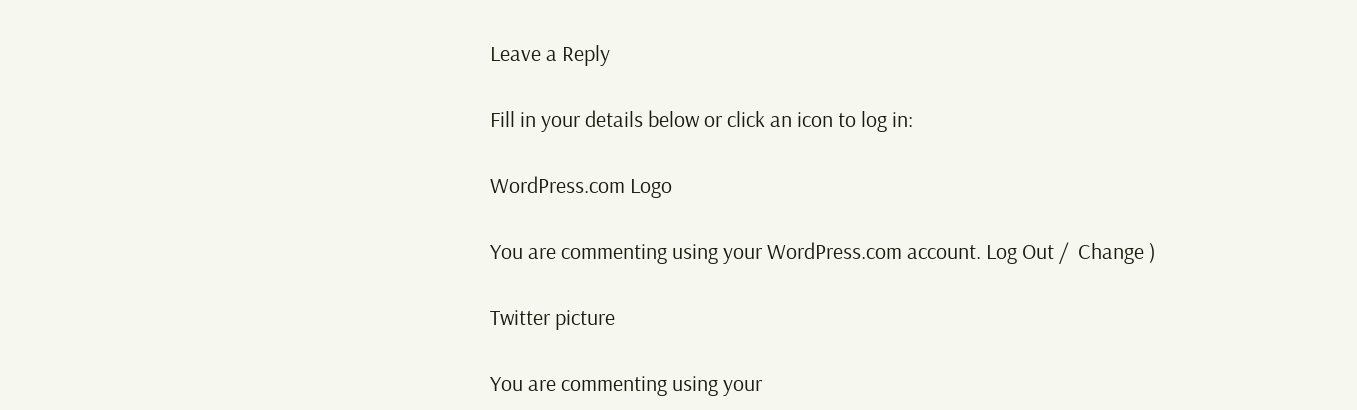Leave a Reply

Fill in your details below or click an icon to log in:

WordPress.com Logo

You are commenting using your WordPress.com account. Log Out /  Change )

Twitter picture

You are commenting using your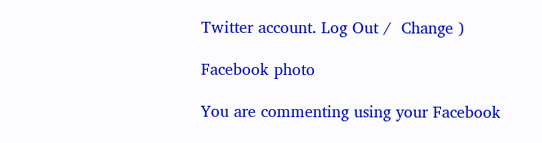Twitter account. Log Out /  Change )

Facebook photo

You are commenting using your Facebook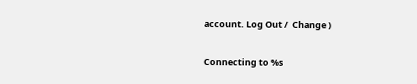account. Log Out /  Change )

Connecting to %s